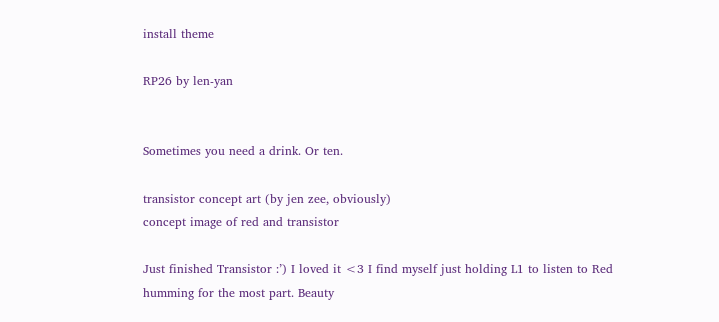install theme

RP26 by len-yan


Sometimes you need a drink. Or ten.

transistor concept art (by jen zee, obviously)
concept image of red and transistor

Just finished Transistor :’) I loved it <3 I find myself just holding L1 to listen to Red humming for the most part. Beauty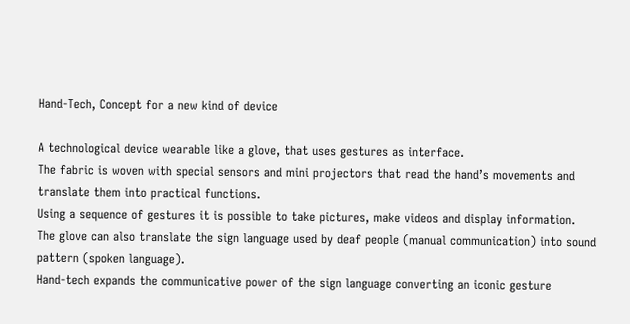Hand-Tech, Concept for a new kind of device

A technological device wearable like a glove, that uses gestures as interface.
The fabric is woven with special sensors and mini projectors that read the hand’s movements and translate them into practical functions.
Using a sequence of gestures it is possible to take pictures, make videos and display information.
The glove can also translate the sign language used by deaf people (manual communication) into sound pattern (spoken language).
Hand-tech expands the communicative power of the sign language converting an iconic gesture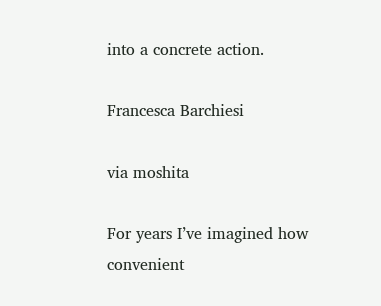into a concrete action.

Francesca Barchiesi

via moshita

For years I’ve imagined how convenient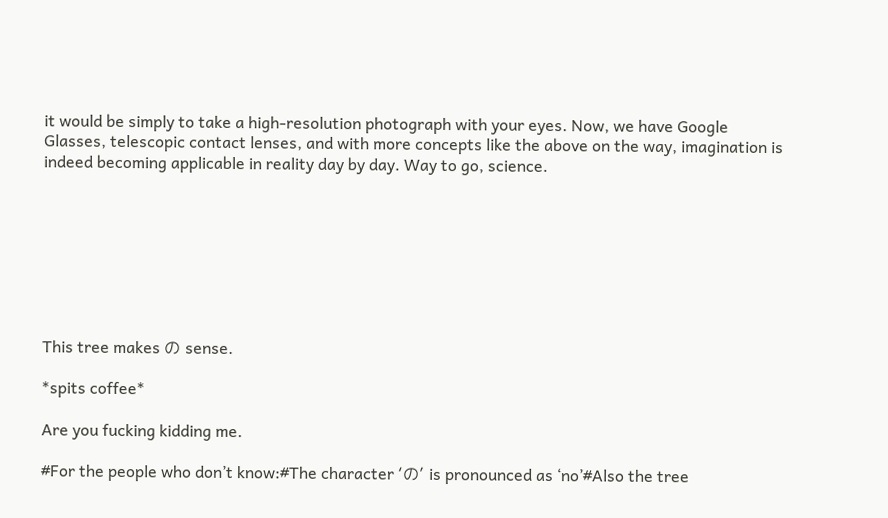it would be simply to take a high-resolution photograph with your eyes. Now, we have Google Glasses, telescopic contact lenses, and with more concepts like the above on the way, imagination is indeed becoming applicable in reality day by day. Way to go, science.








This tree makes の sense.

*spits coffee*

Are you fucking kidding me.

#For the people who don’t know:#The character ‘の’ is pronounced as ‘no’#Also the tree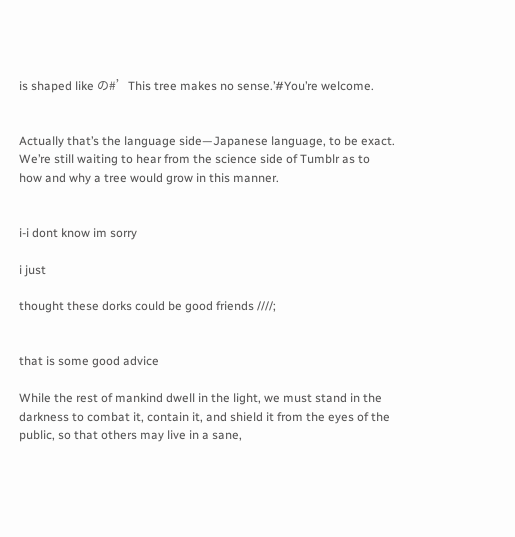is shaped like の#’This tree makes no sense.’#You’re welcome.


Actually that’s the language side—Japanese language, to be exact. We’re still waiting to hear from the science side of Tumblr as to how and why a tree would grow in this manner.


i-i dont know im sorry

i just

thought these dorks could be good friends ////;


that is some good advice

While the rest of mankind dwell in the light, we must stand in the darkness to combat it, contain it, and shield it from the eyes of the public, so that others may live in a sane,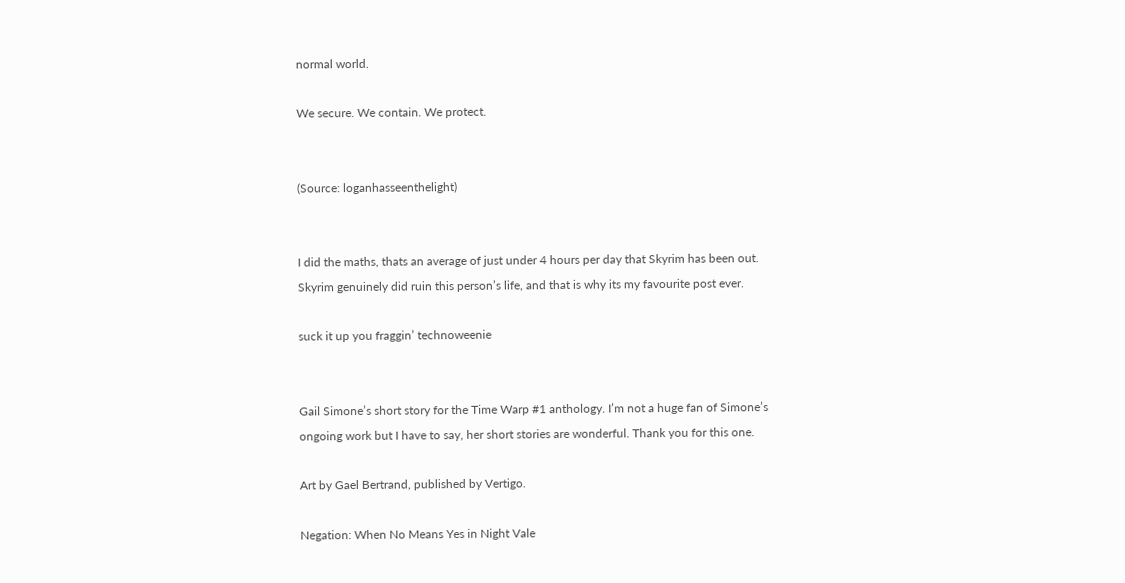normal world.

We secure. We contain. We protect.


(Source: loganhasseenthelight)


I did the maths, thats an average of just under 4 hours per day that Skyrim has been out. Skyrim genuinely did ruin this person’s life, and that is why its my favourite post ever.

suck it up you fraggin’ technoweenie


Gail Simone’s short story for the Time Warp #1 anthology. I’m not a huge fan of Simone’s ongoing work but I have to say, her short stories are wonderful. Thank you for this one.

Art by Gael Bertrand, published by Vertigo.

Negation: When No Means Yes in Night Vale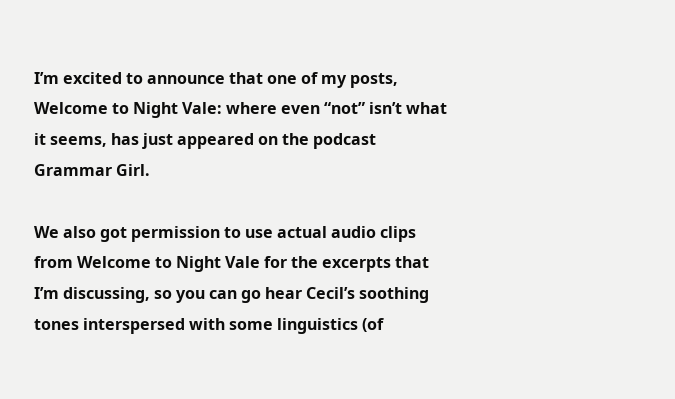I’m excited to announce that one of my posts, Welcome to Night Vale: where even “not” isn’t what it seems, has just appeared on the podcast Grammar Girl.

We also got permission to use actual audio clips from Welcome to Night Vale for the excerpts that I’m discussing, so you can go hear Cecil’s soothing tones interspersed with some linguistics (of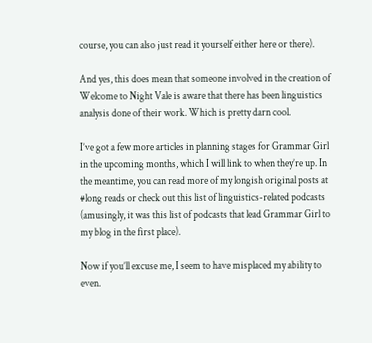course, you can also just read it yourself either here or there).

And yes, this does mean that someone involved in the creation of Welcome to Night Vale is aware that there has been linguistics analysis done of their work. Which is pretty darn cool.

I’ve got a few more articles in planning stages for Grammar Girl in the upcoming months, which I will link to when they’re up. In the meantime, you can read more of my longish original posts at #long reads or check out this list of linguistics-related podcasts (amusingly, it was this list of podcasts that lead Grammar Girl to my blog in the first place).

Now if you’ll excuse me, I seem to have misplaced my ability to even.